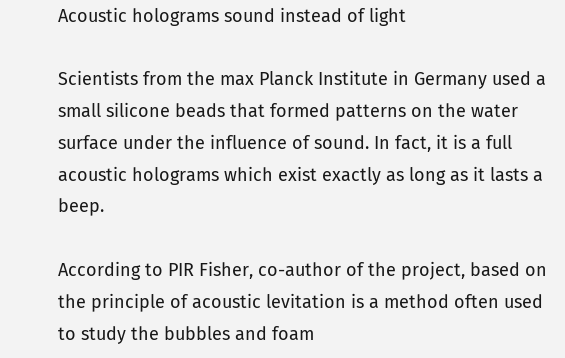Acoustic holograms sound instead of light

Scientists from the max Planck Institute in Germany used a small silicone beads that formed patterns on the water surface under the influence of sound. In fact, it is a full acoustic holograms which exist exactly as long as it lasts a beep.

According to PIR Fisher, co-author of the project, based on the principle of acoustic levitation is a method often used to study the bubbles and foam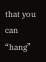that you can “hang”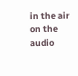in the air on the audio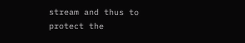stream and thus to protect the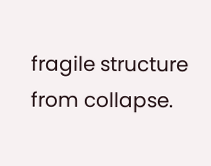fragile structure from collapse.